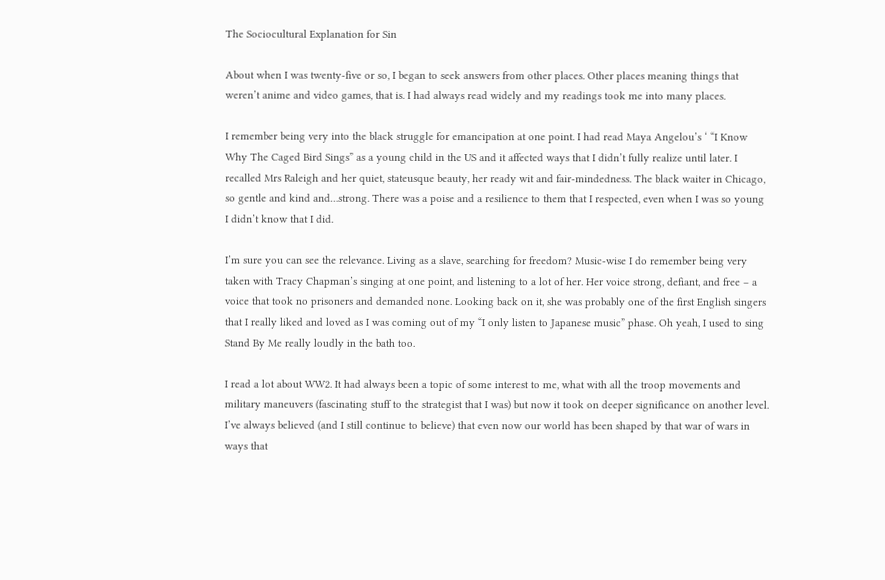The Sociocultural Explanation for Sin

About when I was twenty-five or so, I began to seek answers from other places. Other places meaning things that weren’t anime and video games, that is. I had always read widely and my readings took me into many places.

I remember being very into the black struggle for emancipation at one point. I had read Maya Angelou’s ‘ “I Know Why The Caged Bird Sings” as a young child in the US and it affected ways that I didn’t fully realize until later. I recalled Mrs Raleigh and her quiet, stateusque beauty, her ready wit and fair-mindedness. The black waiter in Chicago, so gentle and kind and…strong. There was a poise and a resilience to them that I respected, even when I was so young I didn’t know that I did.

I’m sure you can see the relevance. Living as a slave, searching for freedom? Music-wise I do remember being very taken with Tracy Chapman’s singing at one point, and listening to a lot of her. Her voice strong, defiant, and free – a voice that took no prisoners and demanded none. Looking back on it, she was probably one of the first English singers that I really liked and loved as I was coming out of my “I only listen to Japanese music” phase. Oh yeah, I used to sing Stand By Me really loudly in the bath too.

I read a lot about WW2. It had always been a topic of some interest to me, what with all the troop movements and military maneuvers (fascinating stuff to the strategist that I was) but now it took on deeper significance on another level. I’ve always believed (and I still continue to believe) that even now our world has been shaped by that war of wars in ways that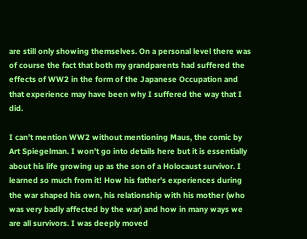are still only showing themselves. On a personal level there was of course the fact that both my grandparents had suffered the effects of WW2 in the form of the Japanese Occupation and that experience may have been why I suffered the way that I did.

I can’t mention WW2 without mentioning Maus, the comic by Art Spiegelman. I won’t go into details here but it is essentially about his life growing up as the son of a Holocaust survivor. I learned so much from it! How his father’s experiences during the war shaped his own, his relationship with his mother (who was very badly affected by the war) and how in many ways we are all survivors. I was deeply moved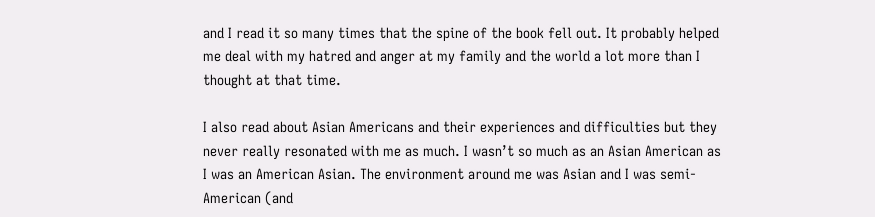and I read it so many times that the spine of the book fell out. It probably helped me deal with my hatred and anger at my family and the world a lot more than I thought at that time.

I also read about Asian Americans and their experiences and difficulties but they never really resonated with me as much. I wasn’t so much as an Asian American as I was an American Asian. The environment around me was Asian and I was semi-American (and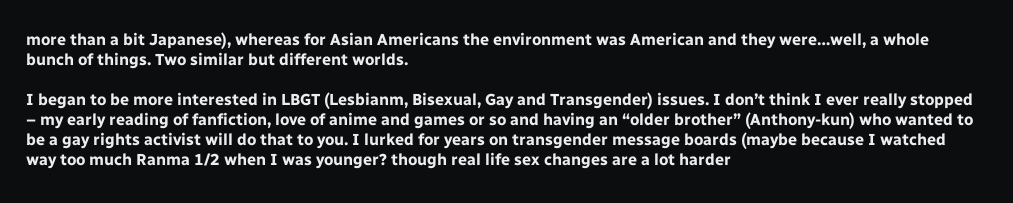more than a bit Japanese), whereas for Asian Americans the environment was American and they were…well, a whole bunch of things. Two similar but different worlds.

I began to be more interested in LBGT (Lesbianm, Bisexual, Gay and Transgender) issues. I don’t think I ever really stopped – my early reading of fanfiction, love of anime and games or so and having an “older brother” (Anthony-kun) who wanted to be a gay rights activist will do that to you. I lurked for years on transgender message boards (maybe because I watched way too much Ranma 1/2 when I was younger? though real life sex changes are a lot harder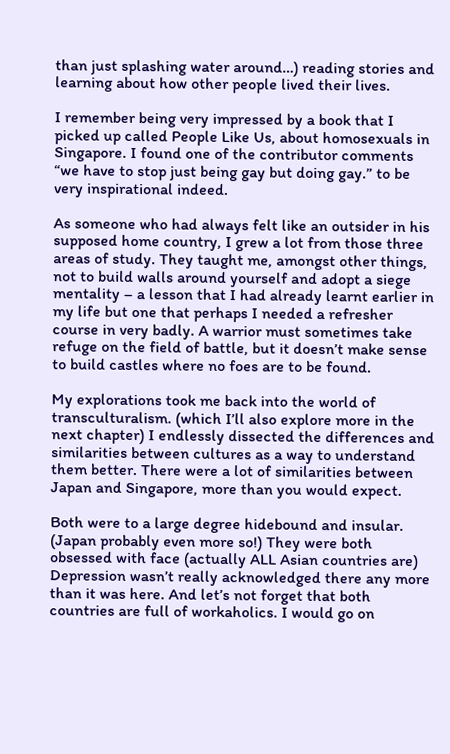than just splashing water around…) reading stories and learning about how other people lived their lives.

I remember being very impressed by a book that I picked up called People Like Us, about homosexuals in Singapore. I found one of the contributor comments “we have to stop just being gay but doing gay.” to be very inspirational indeed.

As someone who had always felt like an outsider in his supposed home country, I grew a lot from those three areas of study. They taught me, amongst other things, not to build walls around yourself and adopt a siege mentality – a lesson that I had already learnt earlier in my life but one that perhaps I needed a refresher course in very badly. A warrior must sometimes take refuge on the field of battle, but it doesn’t make sense to build castles where no foes are to be found.

My explorations took me back into the world of transculturalism. (which I’ll also explore more in the next chapter) I endlessly dissected the differences and similarities between cultures as a way to understand them better. There were a lot of similarities between Japan and Singapore, more than you would expect.

Both were to a large degree hidebound and insular. (Japan probably even more so!) They were both obsessed with face (actually ALL Asian countries are) Depression wasn’t really acknowledged there any more than it was here. And let’s not forget that both countries are full of workaholics. I would go on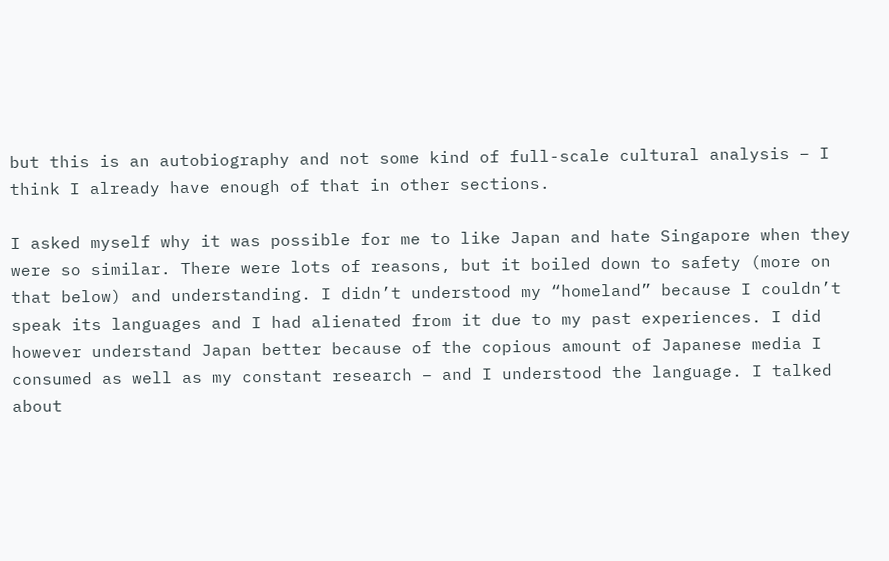but this is an autobiography and not some kind of full-scale cultural analysis – I think I already have enough of that in other sections.

I asked myself why it was possible for me to like Japan and hate Singapore when they were so similar. There were lots of reasons, but it boiled down to safety (more on that below) and understanding. I didn’t understood my “homeland” because I couldn’t speak its languages and I had alienated from it due to my past experiences. I did however understand Japan better because of the copious amount of Japanese media I consumed as well as my constant research – and I understood the language. I talked about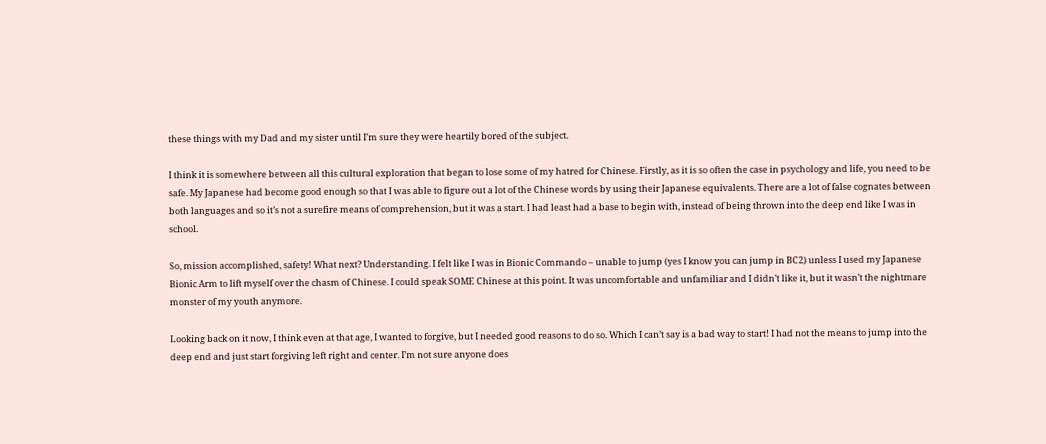these things with my Dad and my sister until I’m sure they were heartily bored of the subject.

I think it is somewhere between all this cultural exploration that began to lose some of my hatred for Chinese. Firstly, as it is so often the case in psychology and life, you need to be safe. My Japanese had become good enough so that I was able to figure out a lot of the Chinese words by using their Japanese equivalents. There are a lot of false cognates between both languages and so it’s not a surefire means of comprehension, but it was a start. I had least had a base to begin with, instead of being thrown into the deep end like I was in school.

So, mission accomplished, safety! What next? Understanding. I felt like I was in Bionic Commando – unable to jump (yes I know you can jump in BC2) unless I used my Japanese Bionic Arm to lift myself over the chasm of Chinese. I could speak SOME Chinese at this point. It was uncomfortable and unfamiliar and I didn’t like it, but it wasn’t the nightmare monster of my youth anymore.

Looking back on it now, I think even at that age, I wanted to forgive, but I needed good reasons to do so. Which I can’t say is a bad way to start! I had not the means to jump into the deep end and just start forgiving left right and center. I’m not sure anyone does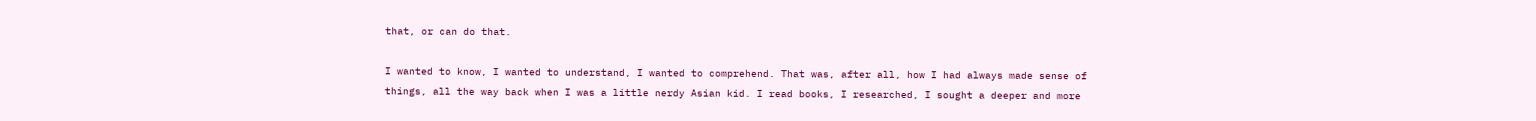that, or can do that.

I wanted to know, I wanted to understand, I wanted to comprehend. That was, after all, how I had always made sense of things, all the way back when I was a little nerdy Asian kid. I read books, I researched, I sought a deeper and more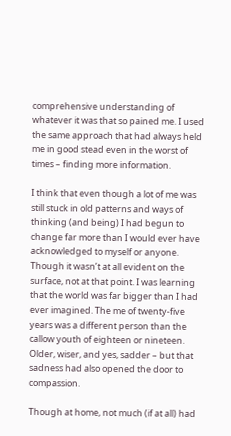comprehensive understanding of whatever it was that so pained me. I used the same approach that had always held me in good stead even in the worst of times – finding more information.

I think that even though a lot of me was still stuck in old patterns and ways of thinking (and being) I had begun to change far more than I would ever have acknowledged to myself or anyone. Though it wasn’t at all evident on the surface, not at that point. I was learning that the world was far bigger than I had ever imagined. The me of twenty-five years was a different person than the callow youth of eighteen or nineteen. Older, wiser, and yes, sadder – but that sadness had also opened the door to compassion.

Though at home, not much (if at all) had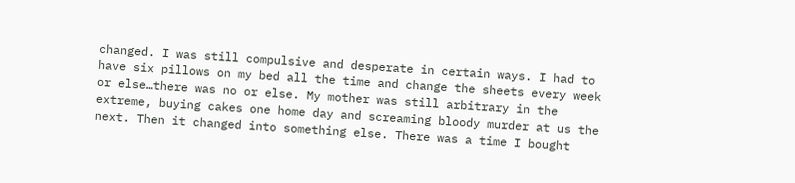changed. I was still compulsive and desperate in certain ways. I had to have six pillows on my bed all the time and change the sheets every week or else…there was no or else. My mother was still arbitrary in the extreme, buying cakes one home day and screaming bloody murder at us the next. Then it changed into something else. There was a time I bought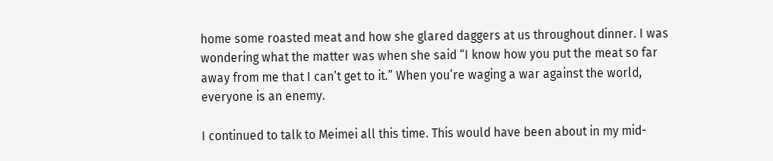home some roasted meat and how she glared daggers at us throughout dinner. I was wondering what the matter was when she said “I know how you put the meat so far away from me that I can’t get to it.” When you’re waging a war against the world, everyone is an enemy.

I continued to talk to Meimei all this time. This would have been about in my mid-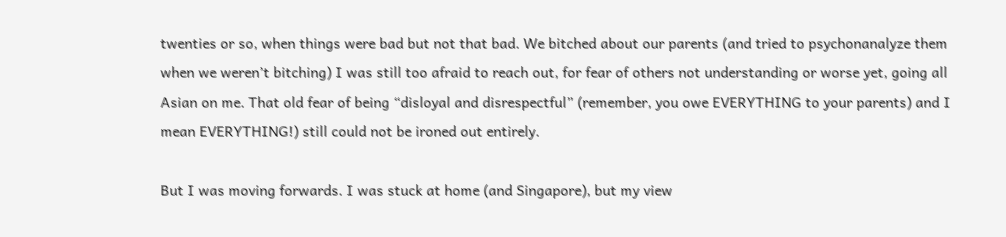twenties or so, when things were bad but not that bad. We bitched about our parents (and tried to psychonanalyze them when we weren’t bitching) I was still too afraid to reach out, for fear of others not understanding or worse yet, going all Asian on me. That old fear of being “disloyal and disrespectful” (remember, you owe EVERYTHING to your parents) and I mean EVERYTHING!) still could not be ironed out entirely.

But I was moving forwards. I was stuck at home (and Singapore), but my view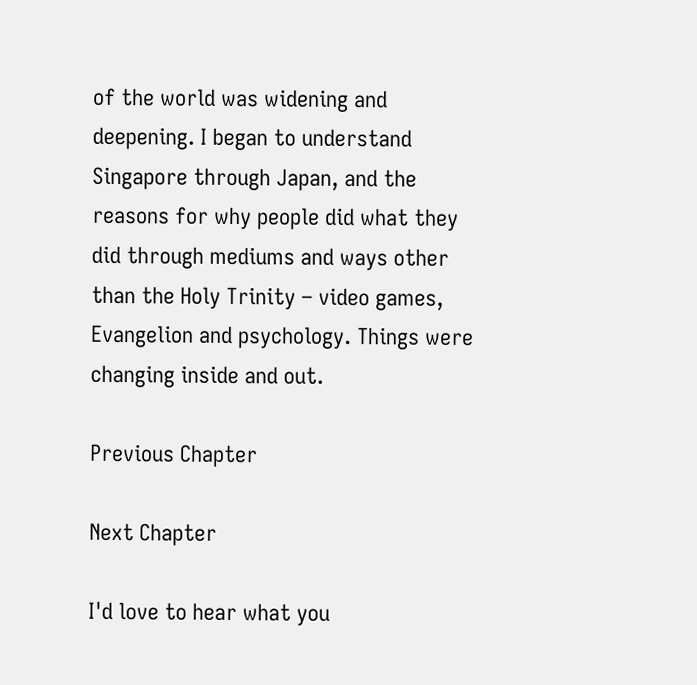of the world was widening and deepening. I began to understand Singapore through Japan, and the reasons for why people did what they did through mediums and ways other than the Holy Trinity – video games, Evangelion and psychology. Things were changing inside and out.

Previous Chapter

Next Chapter

I'd love to hear what you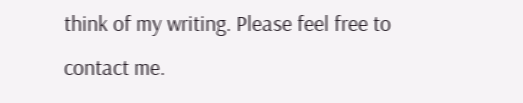think of my writing. Please feel free to contact me.